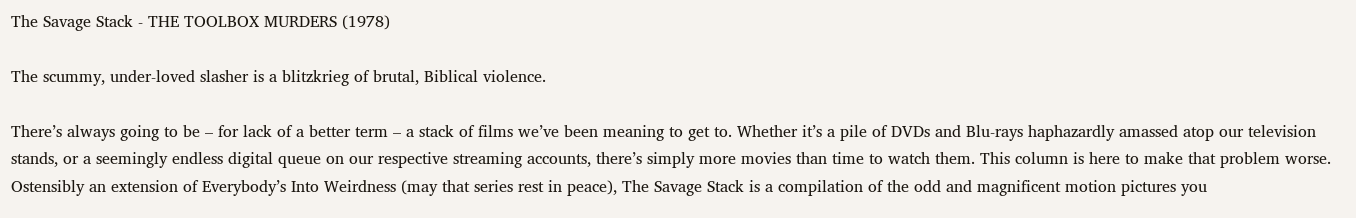The Savage Stack - THE TOOLBOX MURDERS (1978)

The scummy, under-loved slasher is a blitzkrieg of brutal, Biblical violence.

There’s always going to be – for lack of a better term – a stack of films we’ve been meaning to get to. Whether it’s a pile of DVDs and Blu-rays haphazardly amassed atop our television stands, or a seemingly endless digital queue on our respective streaming accounts, there’s simply more movies than time to watch them. This column is here to make that problem worse. Ostensibly an extension of Everybody’s Into Weirdness (may that series rest in peace), The Savage Stack is a compilation of the odd and magnificent motion pictures you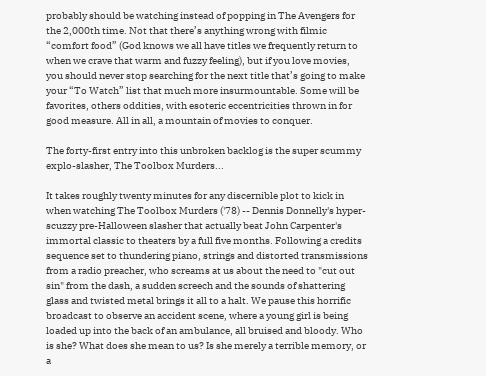probably should be watching instead of popping in The Avengers for the 2,000th time. Not that there’s anything wrong with filmic “comfort food” (God knows we all have titles we frequently return to when we crave that warm and fuzzy feeling), but if you love movies, you should never stop searching for the next title that’s going to make your “To Watch” list that much more insurmountable. Some will be favorites, others oddities, with esoteric eccentricities thrown in for good measure. All in all, a mountain of movies to conquer.

The forty-first entry into this unbroken backlog is the super scummy explo-slasher, The Toolbox Murders...

It takes roughly twenty minutes for any discernible plot to kick in when watching The Toolbox Murders ('78) -- Dennis Donnelly's hyper-scuzzy pre-Halloween slasher that actually beat John Carpenter's immortal classic to theaters by a full five months. Following a credits sequence set to thundering piano, strings and distorted transmissions from a radio preacher, who screams at us about the need to "cut out sin" from the dash, a sudden screech and the sounds of shattering glass and twisted metal brings it all to a halt. We pause this horrific broadcast to observe an accident scene, where a young girl is being loaded up into the back of an ambulance, all bruised and bloody. Who is she? What does she mean to us? Is she merely a terrible memory, or a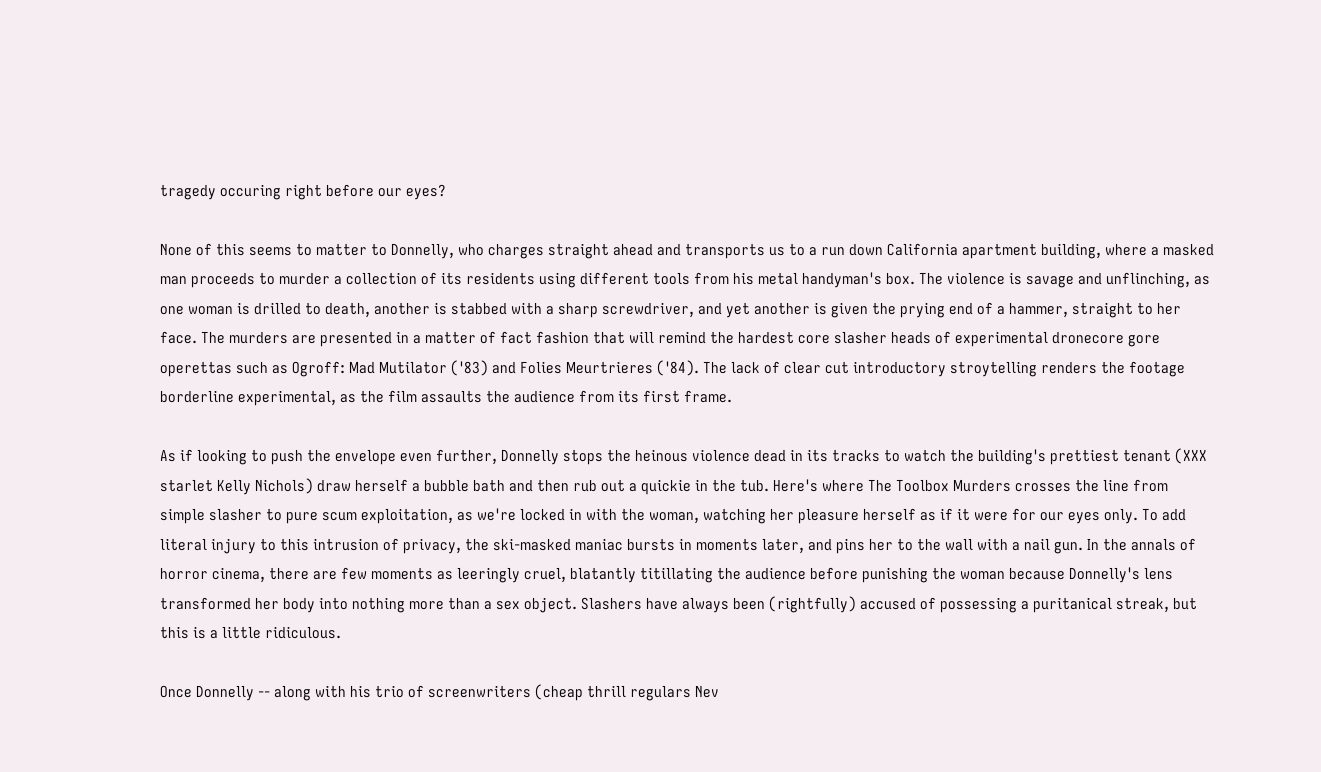tragedy occuring right before our eyes?

None of this seems to matter to Donnelly, who charges straight ahead and transports us to a run down California apartment building, where a masked man proceeds to murder a collection of its residents using different tools from his metal handyman's box. The violence is savage and unflinching, as one woman is drilled to death, another is stabbed with a sharp screwdriver, and yet another is given the prying end of a hammer, straight to her face. The murders are presented in a matter of fact fashion that will remind the hardest core slasher heads of experimental dronecore gore operettas such as Ogroff: Mad Mutilator ('83) and Folies Meurtrieres ('84). The lack of clear cut introductory stroytelling renders the footage borderline experimental, as the film assaults the audience from its first frame.

As if looking to push the envelope even further, Donnelly stops the heinous violence dead in its tracks to watch the building's prettiest tenant (XXX starlet Kelly Nichols) draw herself a bubble bath and then rub out a quickie in the tub. Here's where The Toolbox Murders crosses the line from simple slasher to pure scum exploitation, as we're locked in with the woman, watching her pleasure herself as if it were for our eyes only. To add literal injury to this intrusion of privacy, the ski-masked maniac bursts in moments later, and pins her to the wall with a nail gun. In the annals of horror cinema, there are few moments as leeringly cruel, blatantly titillating the audience before punishing the woman because Donnelly's lens transformed her body into nothing more than a sex object. Slashers have always been (rightfully) accused of possessing a puritanical streak, but this is a little ridiculous.

Once Donnelly -- along with his trio of screenwriters (cheap thrill regulars Nev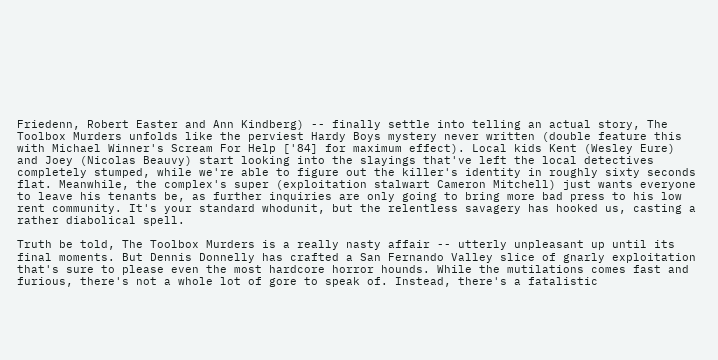Friedenn, Robert Easter and Ann Kindberg) -- finally settle into telling an actual story, The Toolbox Murders unfolds like the perviest Hardy Boys mystery never written (double feature this with Michael Winner's Scream For Help ['84] for maximum effect). Local kids Kent (Wesley Eure) and Joey (Nicolas Beauvy) start looking into the slayings that've left the local detectives completely stumped, while we're able to figure out the killer's identity in roughly sixty seconds flat. Meanwhile, the complex's super (exploitation stalwart Cameron Mitchell) just wants everyone to leave his tenants be, as further inquiries are only going to bring more bad press to his low rent community. It's your standard whodunit, but the relentless savagery has hooked us, casting a rather diabolical spell.

Truth be told, The Toolbox Murders is a really nasty affair -- utterly unpleasant up until its final moments. But Dennis Donnelly has crafted a San Fernando Valley slice of gnarly exploitation that's sure to please even the most hardcore horror hounds. While the mutilations comes fast and furious, there's not a whole lot of gore to speak of. Instead, there's a fatalistic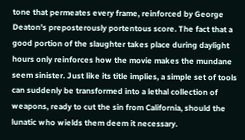tone that permeates every frame, reinforced by George Deaton's preposterously portentous score. The fact that a good portion of the slaughter takes place during daylight hours only reinforces how the movie makes the mundane seem sinister. Just like its title implies, a simple set of tools can suddenly be transformed into a lethal collection of weapons, ready to cut the sin from California, should the lunatic who wields them deem it necessary.